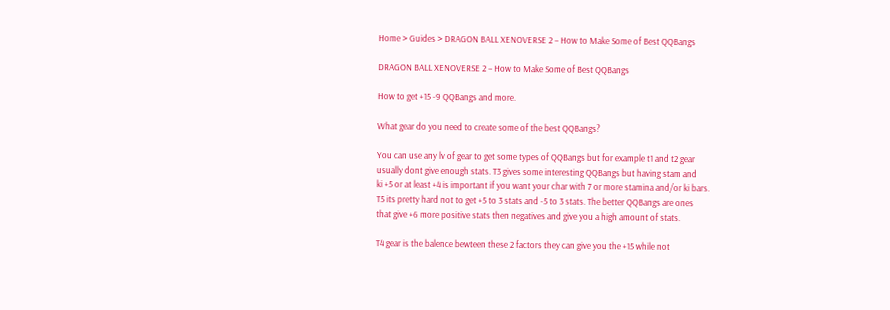Home > Guides > DRAGON BALL XENOVERSE 2 – How to Make Some of Best QQBangs

DRAGON BALL XENOVERSE 2 – How to Make Some of Best QQBangs

How to get +15 -9 QQBangs and more.

What gear do you need to create some of the best QQBangs?

You can use any lv of gear to get some types of QQBangs but for example t1 and t2 gear
usually dont give enough stats. T3 gives some interesting QQBangs but having stam and
ki +5 or at least +4 is important if you want your char with 7 or more stamina and/or ki bars.
T5 its pretty hard not to get +5 to 3 stats and -5 to 3 stats. The better QQBangs are ones
that give +6 more positive stats then negatives and give you a high amount of stats.

T4 gear is the balence bewteen these 2 factors they can give you the +15 while not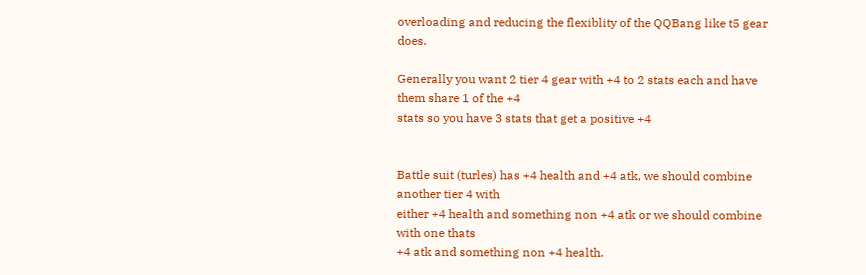overloading and reducing the flexiblity of the QQBang like t5 gear does.

Generally you want 2 tier 4 gear with +4 to 2 stats each and have them share 1 of the +4
stats so you have 3 stats that get a positive +4


Battle suit (turles) has +4 health and +4 atk, we should combine another tier 4 with
either +4 health and something non +4 atk or we should combine with one thats
+4 atk and something non +4 health.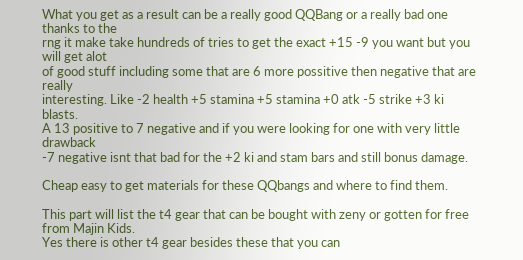What you get as a result can be a really good QQBang or a really bad one thanks to the
rng it make take hundreds of tries to get the exact +15 -9 you want but you will get alot
of good stuff including some that are 6 more possitive then negative that are really
interesting. Like -2 health +5 stamina +5 stamina +0 atk -5 strike +3 ki blasts.
A 13 positive to 7 negative and if you were looking for one with very little drawback
-7 negative isnt that bad for the +2 ki and stam bars and still bonus damage.

Cheap easy to get materials for these QQbangs and where to find them.

This part will list the t4 gear that can be bought with zeny or gotten for free from Majin Kids.
Yes there is other t4 gear besides these that you can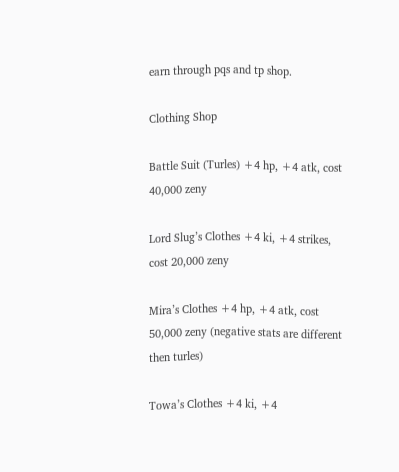earn through pqs and tp shop.

Clothing Shop

Battle Suit (Turles) +4 hp, +4 atk, cost 40,000 zeny

Lord Slug’s Clothes +4 ki, +4 strikes, cost 20,000 zeny

Mira’s Clothes +4 hp, +4 atk, cost 50,000 zeny (negative stats are different then turles)

Towa’s Clothes +4 ki, +4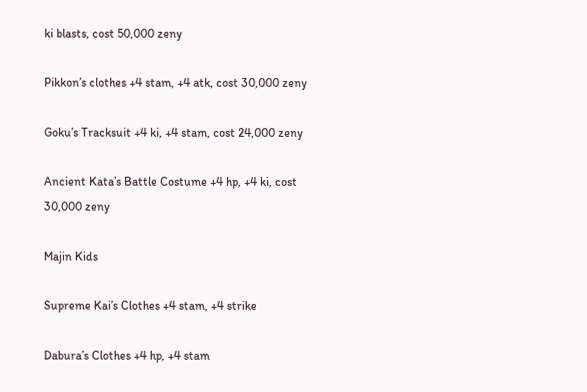ki blasts, cost 50,000 zeny

Pikkon’s clothes +4 stam, +4 atk, cost 30,000 zeny

Goku’s Tracksuit +4 ki, +4 stam, cost 24,000 zeny

Ancient Kata’s Battle Costume +4 hp, +4 ki, cost 30,000 zeny

Majin Kids

Supreme Kai’s Clothes +4 stam, +4 strike

Dabura’s Clothes +4 hp, +4 stam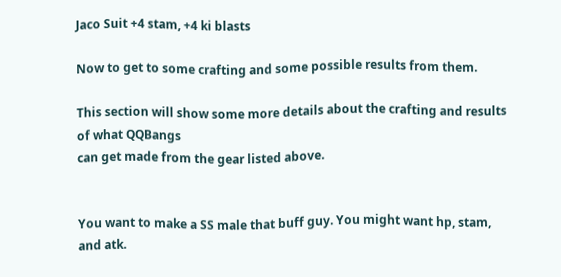Jaco Suit +4 stam, +4 ki blasts

Now to get to some crafting and some possible results from them.

This section will show some more details about the crafting and results of what QQBangs
can get made from the gear listed above.


You want to make a SS male that buff guy. You might want hp, stam, and atk.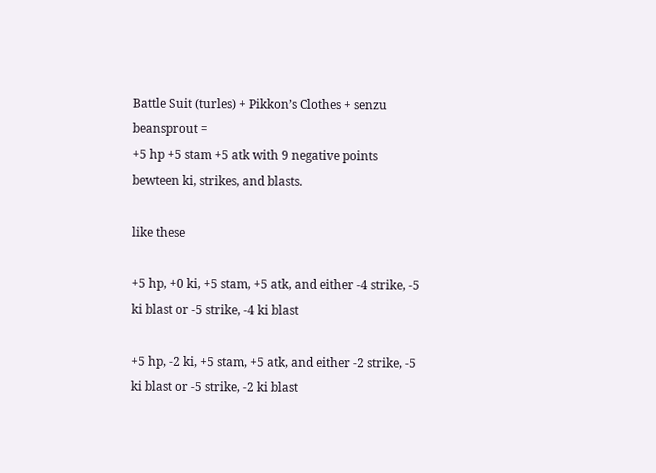Battle Suit (turles) + Pikkon’s Clothes + senzu beansprout =
+5 hp +5 stam +5 atk with 9 negative points bewteen ki, strikes, and blasts.

like these

+5 hp, +0 ki, +5 stam, +5 atk, and either -4 strike, -5 ki blast or -5 strike, -4 ki blast

+5 hp, -2 ki, +5 stam, +5 atk, and either -2 strike, -5 ki blast or -5 strike, -2 ki blast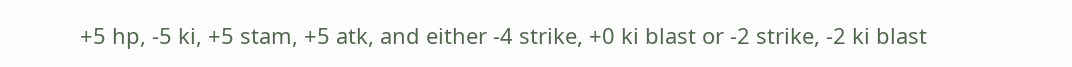+5 hp, -5 ki, +5 stam, +5 atk, and either -4 strike, +0 ki blast or -2 strike, -2 ki blast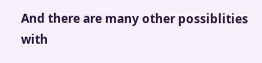And there are many other possiblities with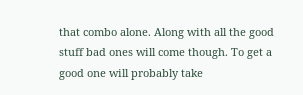that combo alone. Along with all the good
stuff bad ones will come though. To get a good one will probably take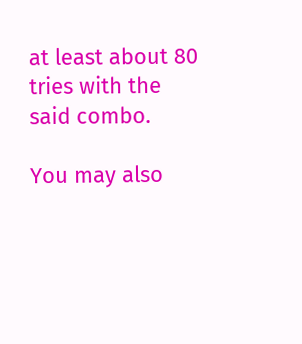at least about 80
tries with the said combo.

You may also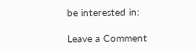be interested in:

Leave a Comment